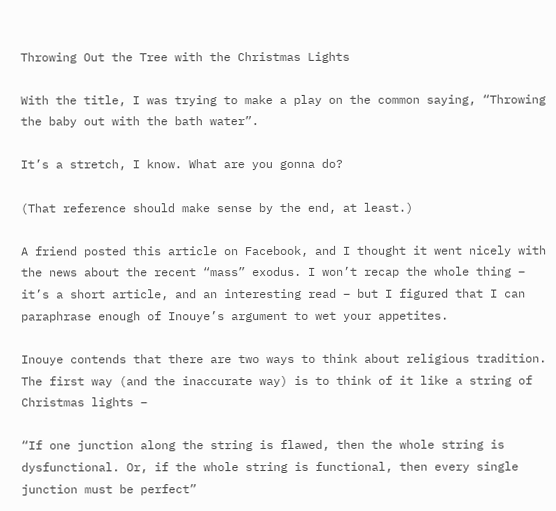Throwing Out the Tree with the Christmas Lights

With the title, I was trying to make a play on the common saying, “Throwing the baby out with the bath water”.

It’s a stretch, I know. What are you gonna do?

(That reference should make sense by the end, at least.)

A friend posted this article on Facebook, and I thought it went nicely with the news about the recent “mass” exodus. I won’t recap the whole thing – it’s a short article, and an interesting read – but I figured that I can paraphrase enough of Inouye’s argument to wet your appetites.

Inouye contends that there are two ways to think about religious tradition. The first way (and the inaccurate way) is to think of it like a string of Christmas lights –

“If one junction along the string is flawed, then the whole string is dysfunctional. Or, if the whole string is functional, then every single junction must be perfect”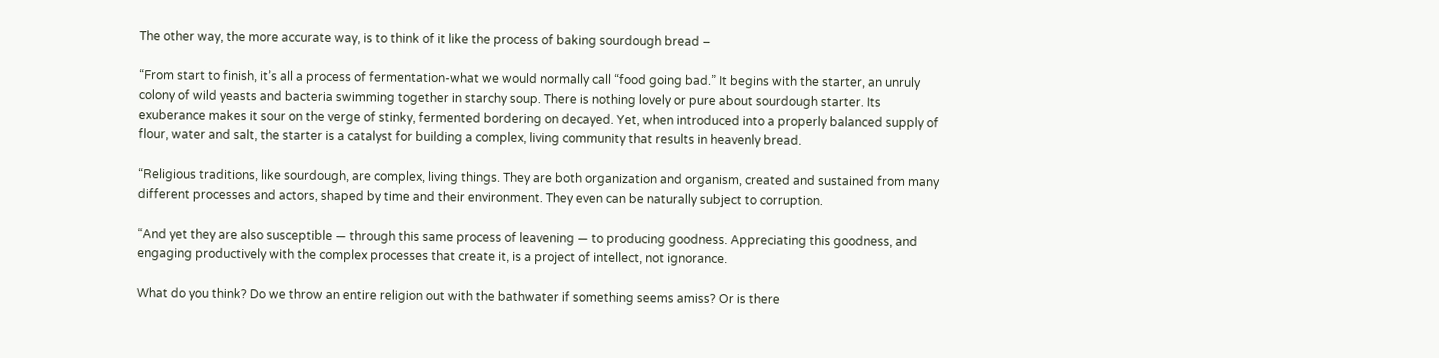The other way, the more accurate way, is to think of it like the process of baking sourdough bread –

“From start to finish, it’s all a process of fermentation-what we would normally call “food going bad.” It begins with the starter, an unruly colony of wild yeasts and bacteria swimming together in starchy soup. There is nothing lovely or pure about sourdough starter. Its exuberance makes it sour on the verge of stinky, fermented bordering on decayed. Yet, when introduced into a properly balanced supply of flour, water and salt, the starter is a catalyst for building a complex, living community that results in heavenly bread.

“Religious traditions, like sourdough, are complex, living things. They are both organization and organism, created and sustained from many different processes and actors, shaped by time and their environment. They even can be naturally subject to corruption.

“And yet they are also susceptible — through this same process of leavening — to producing goodness. Appreciating this goodness, and engaging productively with the complex processes that create it, is a project of intellect, not ignorance.

What do you think? Do we throw an entire religion out with the bathwater if something seems amiss? Or is there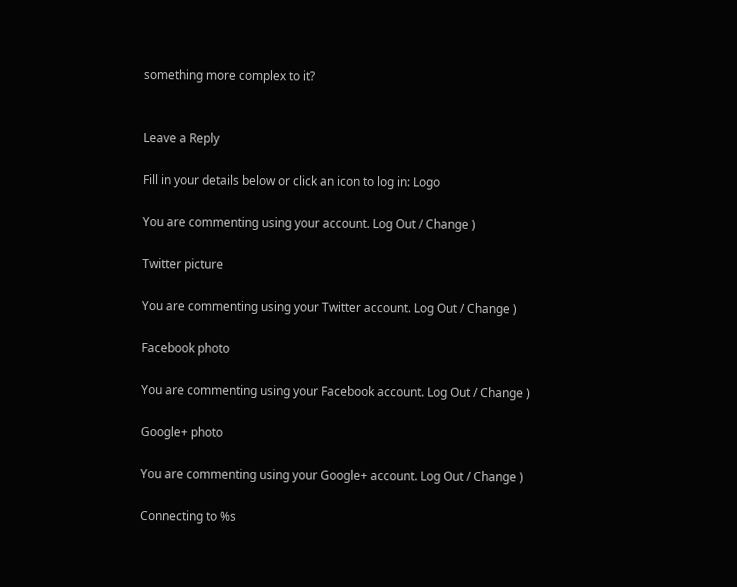something more complex to it?


Leave a Reply

Fill in your details below or click an icon to log in: Logo

You are commenting using your account. Log Out / Change )

Twitter picture

You are commenting using your Twitter account. Log Out / Change )

Facebook photo

You are commenting using your Facebook account. Log Out / Change )

Google+ photo

You are commenting using your Google+ account. Log Out / Change )

Connecting to %s